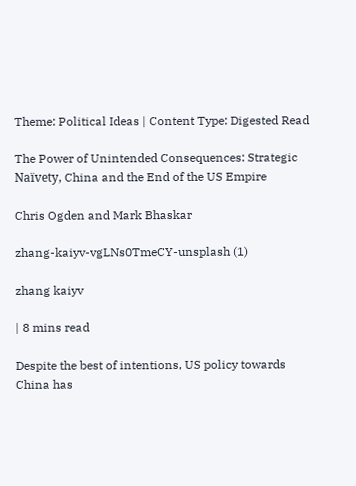Theme: Political Ideas | Content Type: Digested Read

The Power of Unintended Consequences: Strategic Naïvety, China and the End of the US Empire

Chris Ogden and Mark Bhaskar

zhang-kaiyv-vgLNs0TmeCY-unsplash (1)

zhang kaiyv

| 8 mins read

Despite the best of intentions, US policy towards China has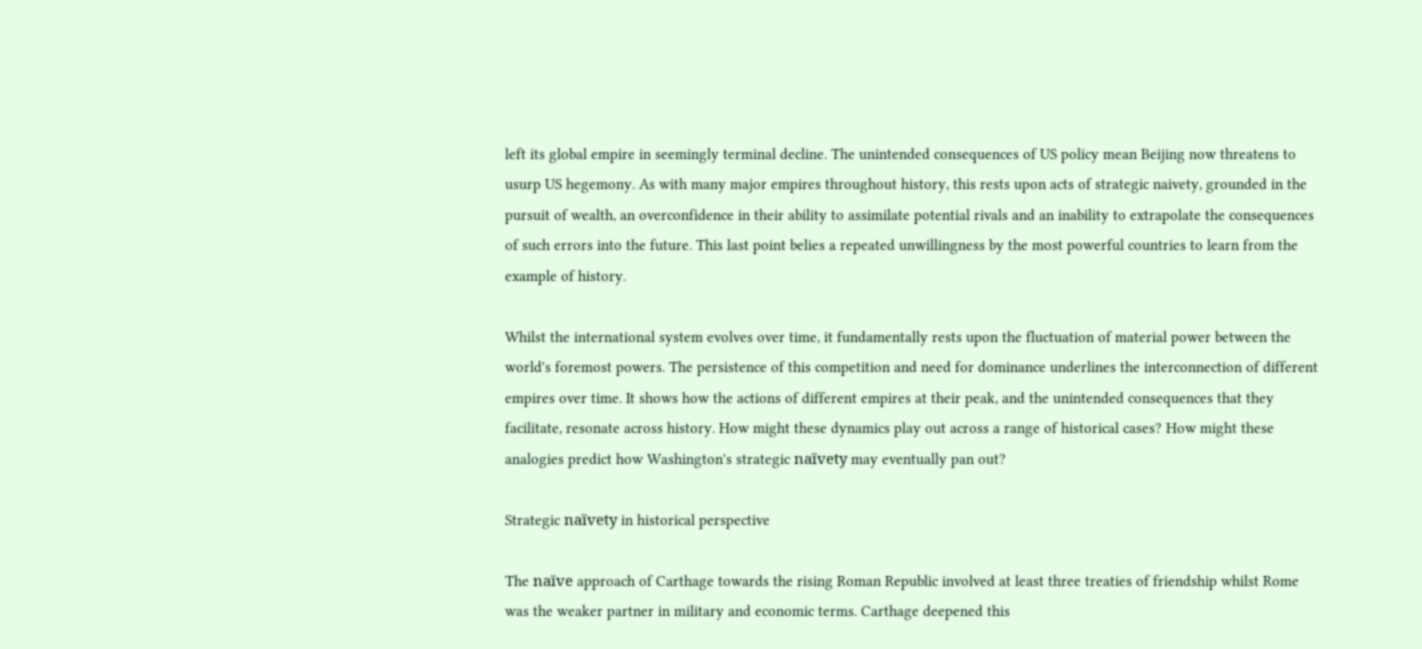left its global empire in seemingly terminal decline. The unintended consequences of US policy mean Beijing now threatens to usurp US hegemony. As with many major empires throughout history, this rests upon acts of strategic naivety, grounded in the pursuit of wealth, an overconfidence in their ability to assimilate potential rivals and an inability to extrapolate the consequences of such errors into the future. This last point belies a repeated unwillingness by the most powerful countries to learn from the example of history.

Whilst the international system evolves over time, it fundamentally rests upon the fluctuation of material power between the world's foremost powers. The persistence of this competition and need for dominance underlines the interconnection of different empires over time. It shows how the actions of different empires at their peak, and the unintended consequences that they facilitate, resonate across history. How might these dynamics play out across a range of historical cases? How might these analogies predict how Washington's strategic naïvety may eventually pan out?

Strategic naïvety in historical perspective

The naïve approach of Carthage towards the rising Roman Republic involved at least three treaties of friendship whilst Rome was the weaker partner in military and economic terms. Carthage deepened this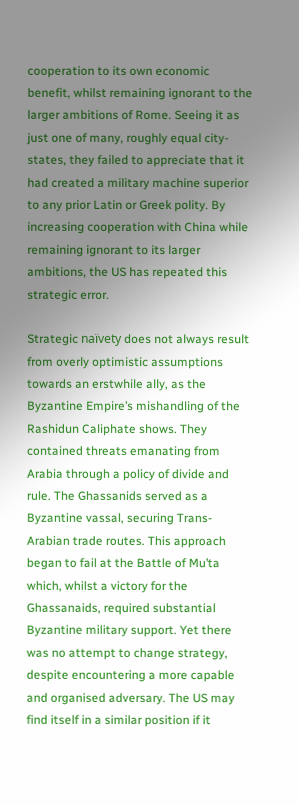cooperation to its own economic benefit, whilst remaining ignorant to the larger ambitions of Rome. Seeing it as just one of many, roughly equal city-states, they failed to appreciate that it had created a military machine superior to any prior Latin or Greek polity. By increasing cooperation with China while remaining ignorant to its larger ambitions, the US has repeated this strategic error.

Strategic naïvety does not always result from overly optimistic assumptions towards an erstwhile ally, as the Byzantine Empire’s mishandling of the Rashidun Caliphate shows. They contained threats emanating from Arabia through a policy of divide and rule. The Ghassanids served as a Byzantine vassal, securing Trans-Arabian trade routes. This approach began to fail at the Battle of Mu’ta which, whilst a victory for the Ghassanaids, required substantial Byzantine military support. Yet there was no attempt to change strategy, despite encountering a more capable and organised adversary. The US may find itself in a similar position if it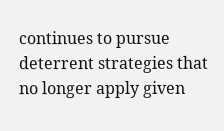continues to pursue deterrent strategies that no longer apply given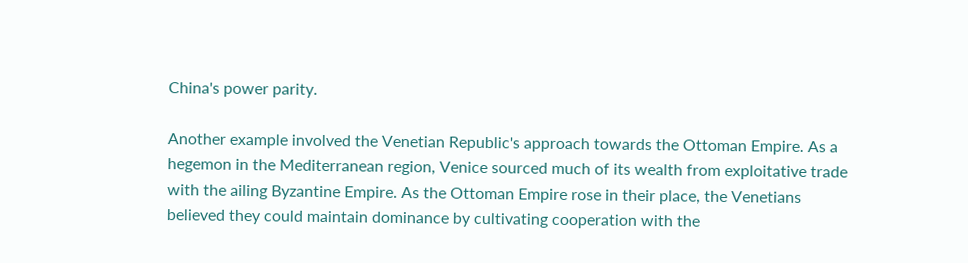China's power parity.

Another example involved the Venetian Republic's approach towards the Ottoman Empire. As a hegemon in the Mediterranean region, Venice sourced much of its wealth from exploitative trade with the ailing Byzantine Empire. As the Ottoman Empire rose in their place, the Venetians believed they could maintain dominance by cultivating cooperation with the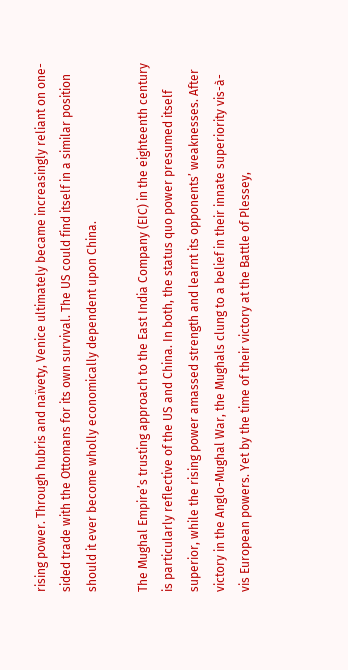rising power. Through hubris and naïvety, Venice ultimately became increasingly reliant on one-sided trade with the Ottomans for its own survival. The US could find itself in a similar position should it ever become wholly economically dependent upon China.

The Mughal Empire’s trusting approach to the East India Company (EIC) in the eighteenth century is particularly reflective of the US and China. In both, the status quo power presumed itself superior, while the rising power amassed strength and learnt its opponents’ weaknesses. After victory in the Anglo-Mughal War, the Mughals clung to a belief in their innate superiority vis-à-vis European powers. Yet by the time of their victory at the Battle of Plessey,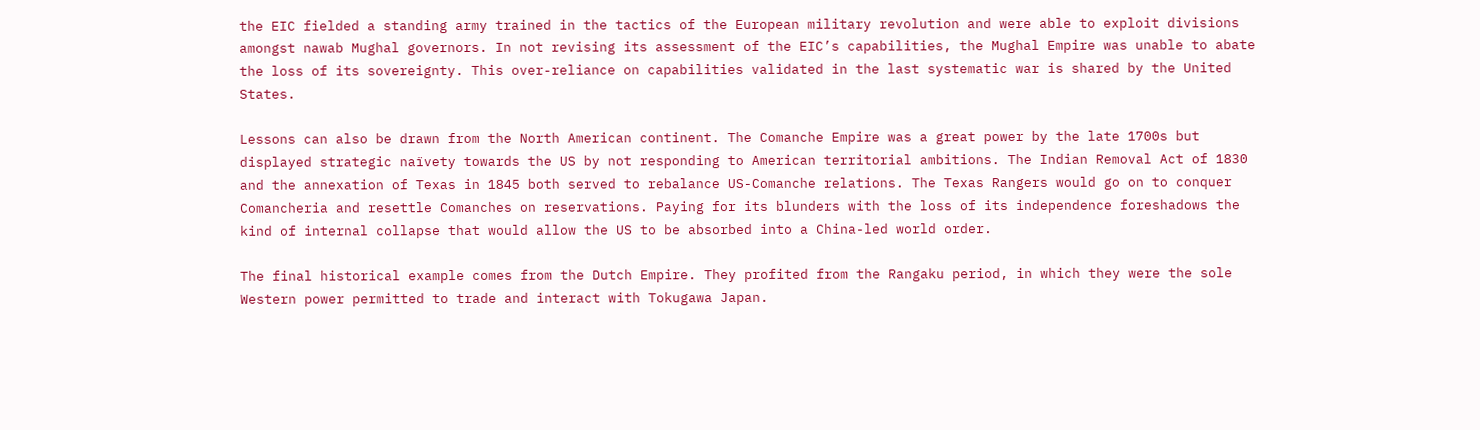the EIC fielded a standing army trained in the tactics of the European military revolution and were able to exploit divisions amongst nawab Mughal governors. In not revising its assessment of the EIC’s capabilities, the Mughal Empire was unable to abate the loss of its sovereignty. This over-reliance on capabilities validated in the last systematic war is shared by the United States.

Lessons can also be drawn from the North American continent. The Comanche Empire was a great power by the late 1700s but displayed strategic naïvety towards the US by not responding to American territorial ambitions. The Indian Removal Act of 1830 and the annexation of Texas in 1845 both served to rebalance US-Comanche relations. The Texas Rangers would go on to conquer Comancheria and resettle Comanches on reservations. Paying for its blunders with the loss of its independence foreshadows the kind of internal collapse that would allow the US to be absorbed into a China-led world order.

The final historical example comes from the Dutch Empire. They profited from the Rangaku period, in which they were the sole Western power permitted to trade and interact with Tokugawa Japan.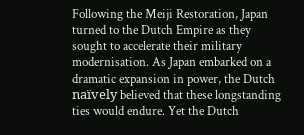Following the Meiji Restoration, Japan turned to the Dutch Empire as they sought to accelerate their military modernisation. As Japan embarked on a dramatic expansion in power, the Dutch naïvely believed that these longstanding ties would endure. Yet the Dutch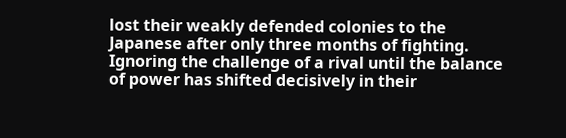lost their weakly defended colonies to the Japanese after only three months of fighting. Ignoring the challenge of a rival until the balance of power has shifted decisively in their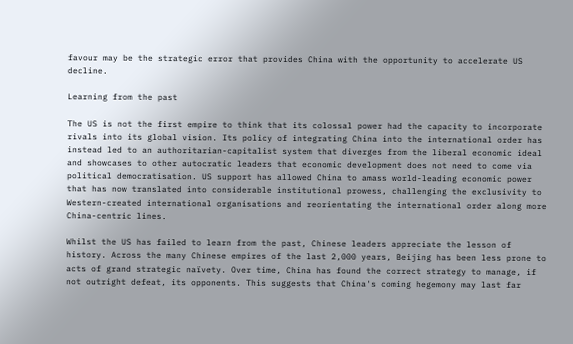favour may be the strategic error that provides China with the opportunity to accelerate US decline.

Learning from the past

The US is not the first empire to think that its colossal power had the capacity to incorporate rivals into its global vision. Its policy of integrating China into the international order has instead led to an authoritarian-capitalist system that diverges from the liberal economic ideal and showcases to other autocratic leaders that economic development does not need to come via political democratisation. US support has allowed China to amass world-leading economic power that has now translated into considerable institutional prowess, challenging the exclusivity to Western-created international organisations and reorientating the international order along more China-centric lines.

Whilst the US has failed to learn from the past, Chinese leaders appreciate the lesson of history. Across the many Chinese empires of the last 2,000 years, Beijing has been less prone to acts of grand strategic naïvety. Over time, China has found the correct strategy to manage, if not outright defeat, its opponents. This suggests that China's coming hegemony may last far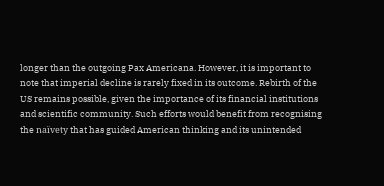longer than the outgoing Pax Americana. However, it is important to note that imperial decline is rarely fixed in its outcome. Rebirth of the US remains possible, given the importance of its financial institutions and scientific community. Such efforts would benefit from recognising the naïvety that has guided American thinking and its unintended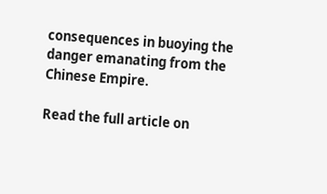consequences in buoying the danger emanating from the Chinese Empire.

Read the full article on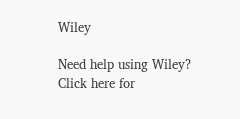Wiley

Need help using Wiley? Click here for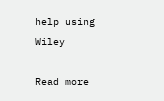help using Wiley

Read more